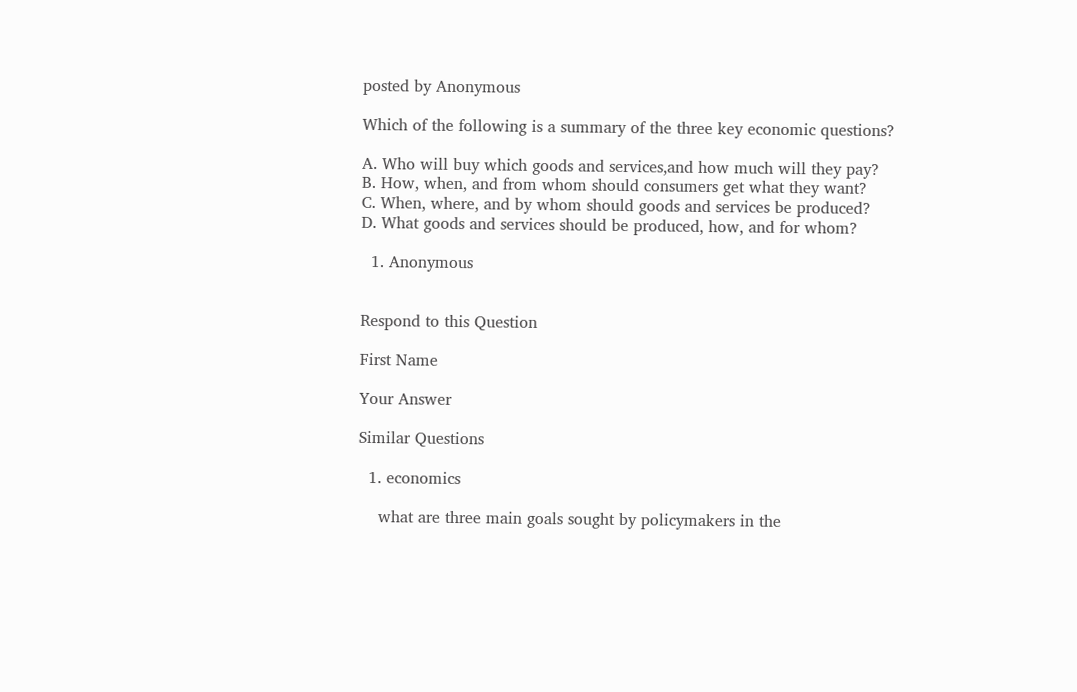posted by Anonymous

Which of the following is a summary of the three key economic questions?

A. Who will buy which goods and services,and how much will they pay?
B. How, when, and from whom should consumers get what they want?
C. When, where, and by whom should goods and services be produced?
D. What goods and services should be produced, how, and for whom?

  1. Anonymous


Respond to this Question

First Name

Your Answer

Similar Questions

  1. economics

    what are three main goals sought by policymakers in the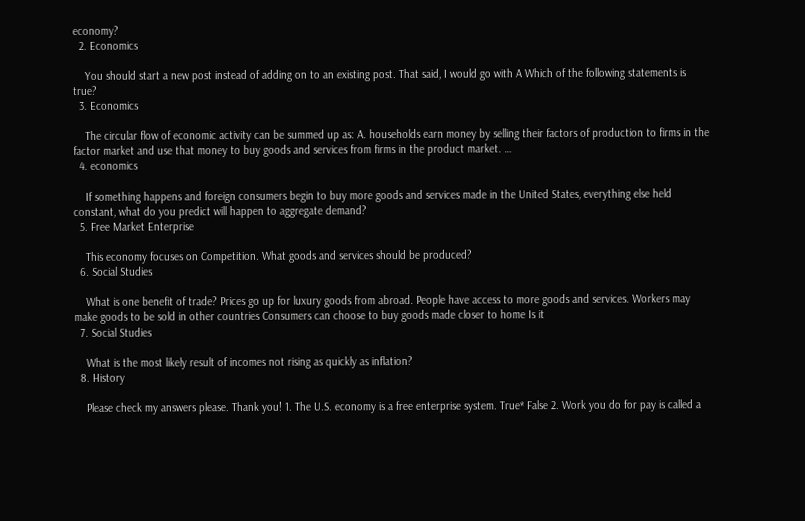economy?
  2. Economics

    You should start a new post instead of adding on to an existing post. That said, I would go with A Which of the following statements is true?
  3. Economics

    The circular flow of economic activity can be summed up as: A. households earn money by selling their factors of production to firms in the factor market and use that money to buy goods and services from firms in the product market. …
  4. economics

    If something happens and foreign consumers begin to buy more goods and services made in the United States, everything else held constant, what do you predict will happen to aggregate demand?
  5. Free Market Enterprise

    This economy focuses on Competition. What goods and services should be produced?
  6. Social Studies

    What is one benefit of trade? Prices go up for luxury goods from abroad. People have access to more goods and services. Workers may make goods to be sold in other countries Consumers can choose to buy goods made closer to home Is it
  7. Social Studies

    What is the most likely result of incomes not rising as quickly as inflation?
  8. History

    Please check my answers please. Thank you! 1. The U.S. economy is a free enterprise system. True* False 2. Work you do for pay is called a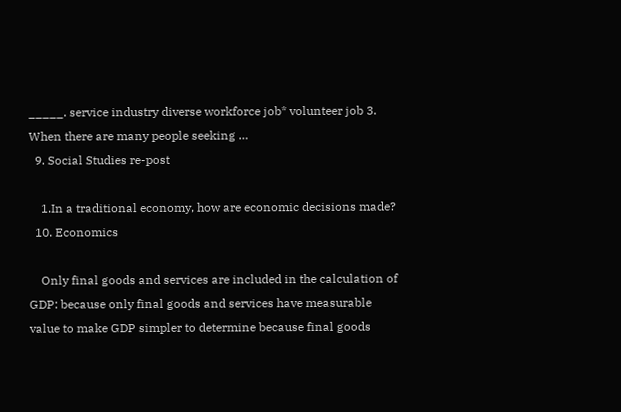_____. service industry diverse workforce job* volunteer job 3. When there are many people seeking …
  9. Social Studies re-post

    1.In a traditional economy, how are economic decisions made?
  10. Economics

    Only final goods and services are included in the calculation of GDP: because only final goods and services have measurable value to make GDP simpler to determine because final goods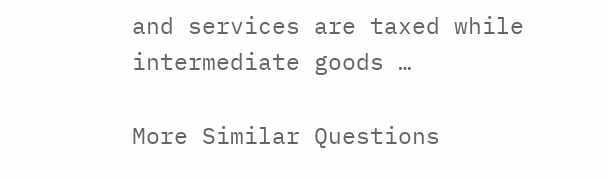and services are taxed while intermediate goods …

More Similar Questions